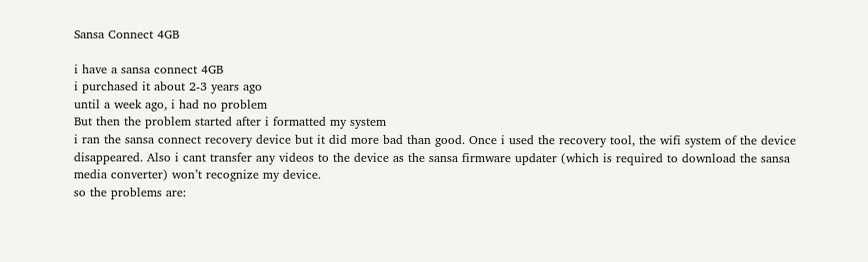Sansa Connect 4GB

i have a sansa connect 4GB
i purchased it about 2-3 years ago
until a week ago, i had no problem
But then the problem started after i formatted my system
i ran the sansa connect recovery device but it did more bad than good. Once i used the recovery tool, the wifi system of the device disappeared. Also i cant transfer any videos to the device as the sansa firmware updater (which is required to download the sansa media converter) won’t recognize my device.
so the problems are: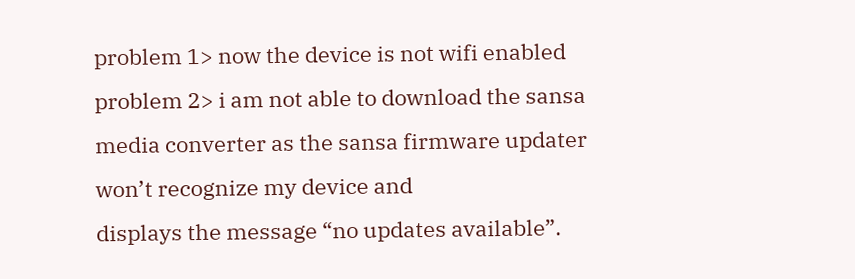problem 1> now the device is not wifi enabled
problem 2> i am not able to download the sansa media converter as the sansa firmware updater won’t recognize my device and                      displays the message “no updates available”.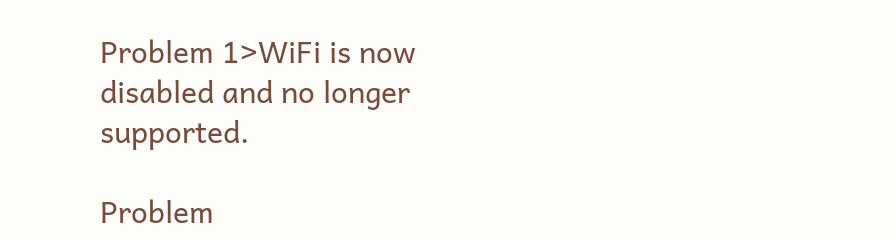Problem 1>WiFi is now disabled and no longer supported.

Problem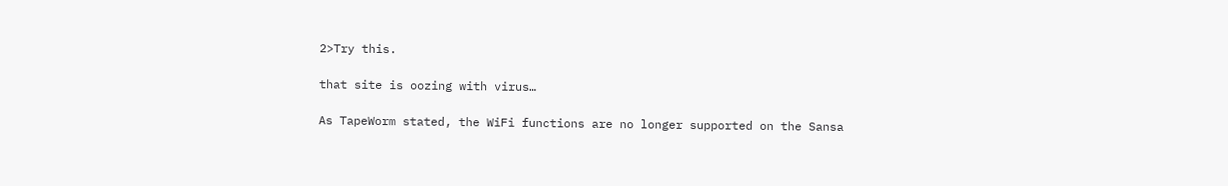2>Try this.

that site is oozing with virus…

As TapeWorm stated, the WiFi functions are no longer supported on the Sansa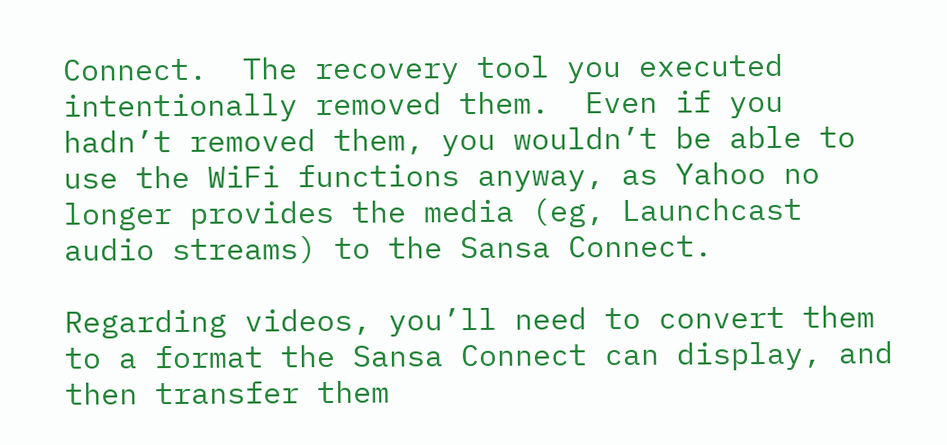Connect.  The recovery tool you executed intentionally removed them.  Even if you hadn’t removed them, you wouldn’t be able to use the WiFi functions anyway, as Yahoo no longer provides the media (eg, Launchcast audio streams) to the Sansa Connect.

Regarding videos, you’ll need to convert them to a format the Sansa Connect can display, and then transfer them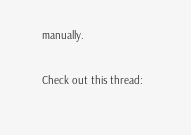manually.

Check out this thread: